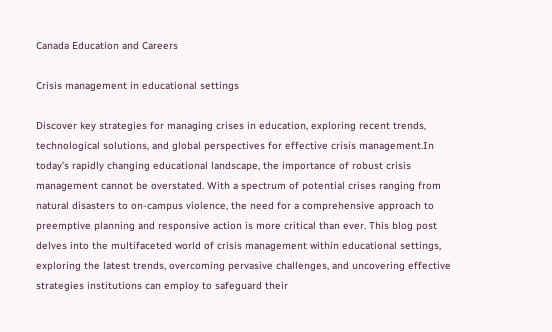Canada Education and Careers

Crisis management in educational settings

Discover key strategies for managing crises in education, exploring recent trends, technological solutions, and global perspectives for effective crisis management.In today’s rapidly changing educational landscape, the importance of robust crisis management cannot be overstated. With a spectrum of potential crises ranging from natural disasters to on-campus violence, the need for a comprehensive approach to preemptive planning and responsive action is more critical than ever. This blog post delves into the multifaceted world of crisis management within educational settings, exploring the latest trends, overcoming pervasive challenges, and uncovering effective strategies institutions can employ to safeguard their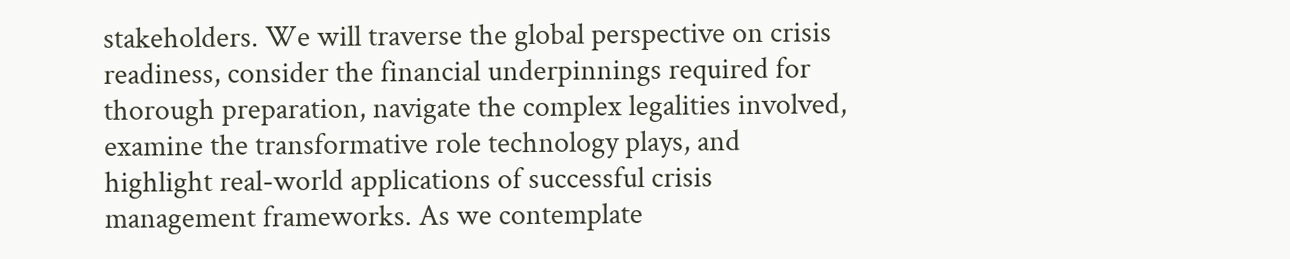stakeholders. We will traverse the global perspective on crisis readiness, consider the financial underpinnings required for thorough preparation, navigate the complex legalities involved, examine the transformative role technology plays, and highlight real-world applications of successful crisis management frameworks. As we contemplate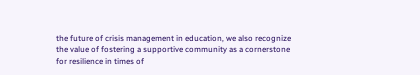the future of crisis management in education, we also recognize the value of fostering a supportive community as a cornerstone for resilience in times of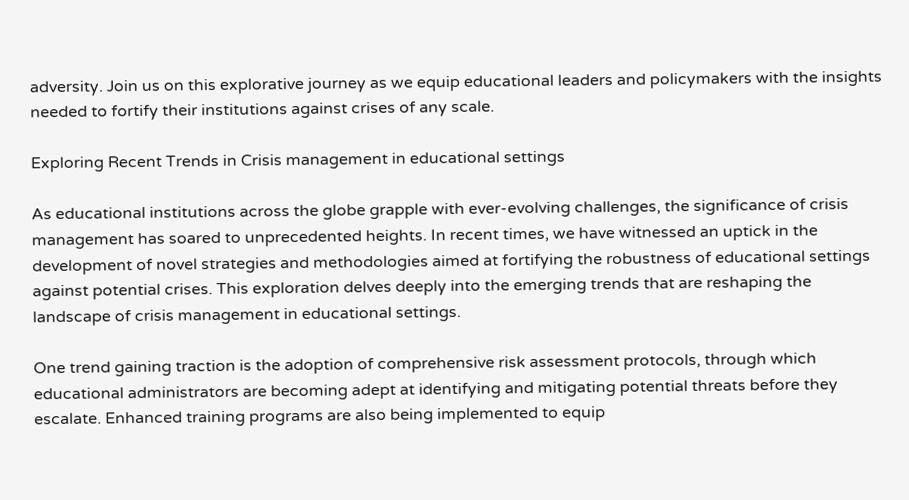adversity. Join us on this explorative journey as we equip educational leaders and policymakers with the insights needed to fortify their institutions against crises of any scale.

Exploring Recent Trends in Crisis management in educational settings

As educational institutions across the globe grapple with ever-evolving challenges, the significance of crisis management has soared to unprecedented heights. In recent times, we have witnessed an uptick in the development of novel strategies and methodologies aimed at fortifying the robustness of educational settings against potential crises. This exploration delves deeply into the emerging trends that are reshaping the landscape of crisis management in educational settings.

One trend gaining traction is the adoption of comprehensive risk assessment protocols, through which educational administrators are becoming adept at identifying and mitigating potential threats before they escalate. Enhanced training programs are also being implemented to equip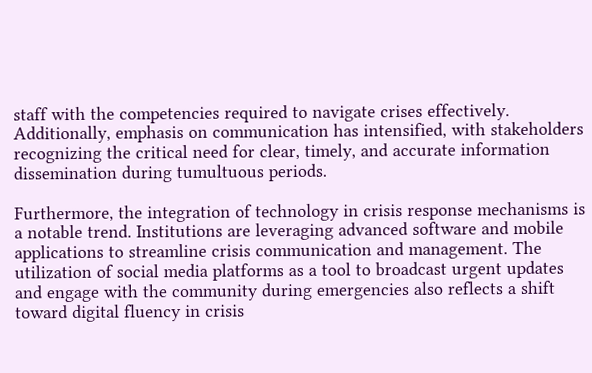staff with the competencies required to navigate crises effectively. Additionally, emphasis on communication has intensified, with stakeholders recognizing the critical need for clear, timely, and accurate information dissemination during tumultuous periods.

Furthermore, the integration of technology in crisis response mechanisms is a notable trend. Institutions are leveraging advanced software and mobile applications to streamline crisis communication and management. The utilization of social media platforms as a tool to broadcast urgent updates and engage with the community during emergencies also reflects a shift toward digital fluency in crisis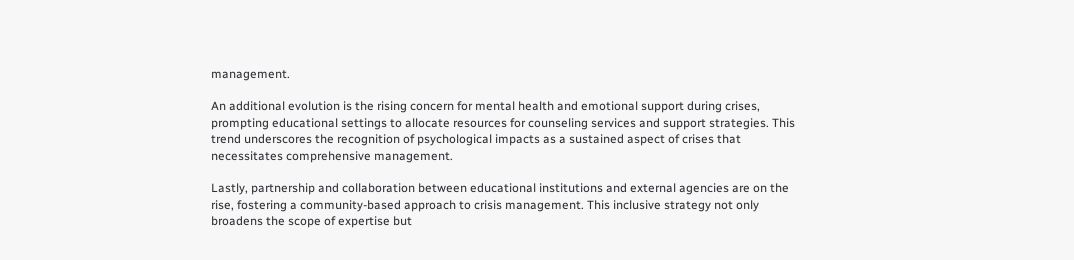management.

An additional evolution is the rising concern for mental health and emotional support during crises, prompting educational settings to allocate resources for counseling services and support strategies. This trend underscores the recognition of psychological impacts as a sustained aspect of crises that necessitates comprehensive management.

Lastly, partnership and collaboration between educational institutions and external agencies are on the rise, fostering a community-based approach to crisis management. This inclusive strategy not only broadens the scope of expertise but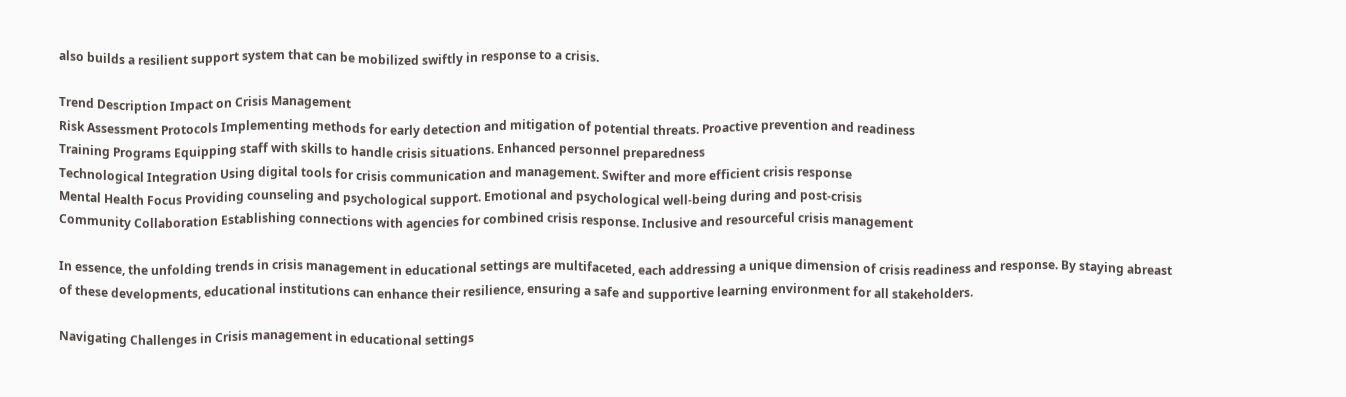also builds a resilient support system that can be mobilized swiftly in response to a crisis.

Trend Description Impact on Crisis Management
Risk Assessment Protocols Implementing methods for early detection and mitigation of potential threats. Proactive prevention and readiness
Training Programs Equipping staff with skills to handle crisis situations. Enhanced personnel preparedness
Technological Integration Using digital tools for crisis communication and management. Swifter and more efficient crisis response
Mental Health Focus Providing counseling and psychological support. Emotional and psychological well-being during and post-crisis
Community Collaboration Establishing connections with agencies for combined crisis response. Inclusive and resourceful crisis management

In essence, the unfolding trends in crisis management in educational settings are multifaceted, each addressing a unique dimension of crisis readiness and response. By staying abreast of these developments, educational institutions can enhance their resilience, ensuring a safe and supportive learning environment for all stakeholders.

Navigating Challenges in Crisis management in educational settings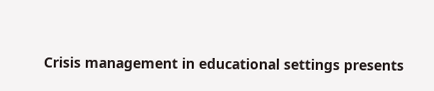Crisis management in educational settings presents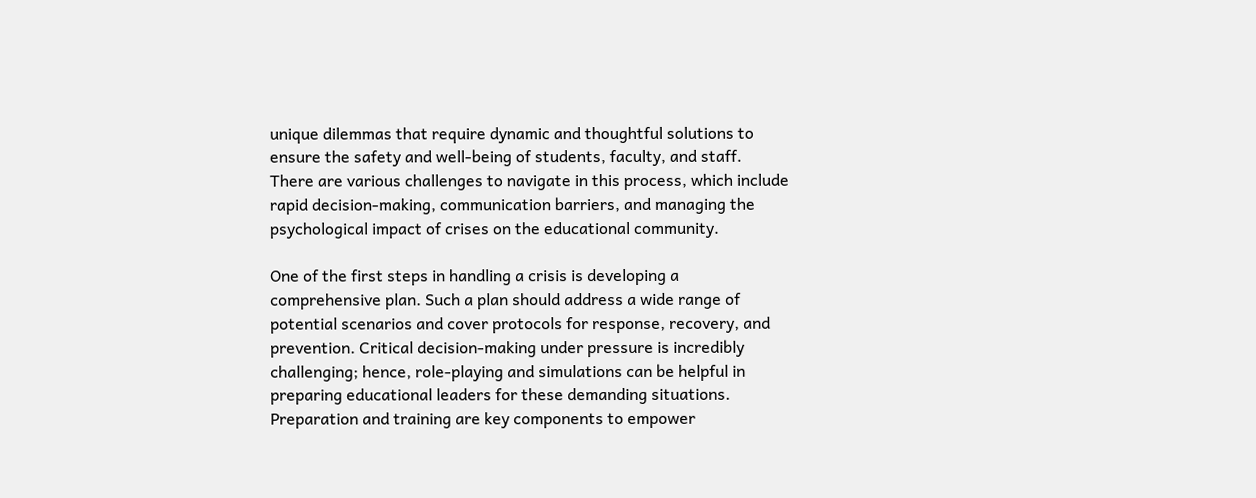unique dilemmas that require dynamic and thoughtful solutions to ensure the safety and well-being of students, faculty, and staff. There are various challenges to navigate in this process, which include rapid decision-making, communication barriers, and managing the psychological impact of crises on the educational community.

One of the first steps in handling a crisis is developing a comprehensive plan. Such a plan should address a wide range of potential scenarios and cover protocols for response, recovery, and prevention. Critical decision-making under pressure is incredibly challenging; hence, role-playing and simulations can be helpful in preparing educational leaders for these demanding situations. Preparation and training are key components to empower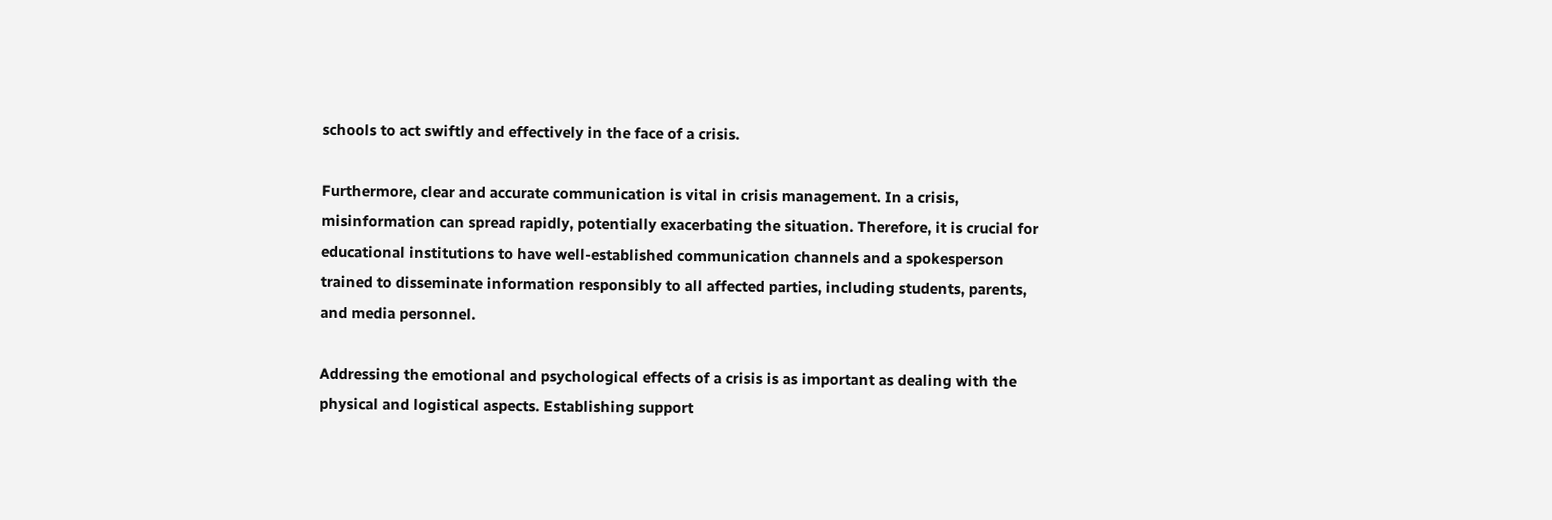schools to act swiftly and effectively in the face of a crisis.

Furthermore, clear and accurate communication is vital in crisis management. In a crisis, misinformation can spread rapidly, potentially exacerbating the situation. Therefore, it is crucial for educational institutions to have well-established communication channels and a spokesperson trained to disseminate information responsibly to all affected parties, including students, parents, and media personnel.

Addressing the emotional and psychological effects of a crisis is as important as dealing with the physical and logistical aspects. Establishing support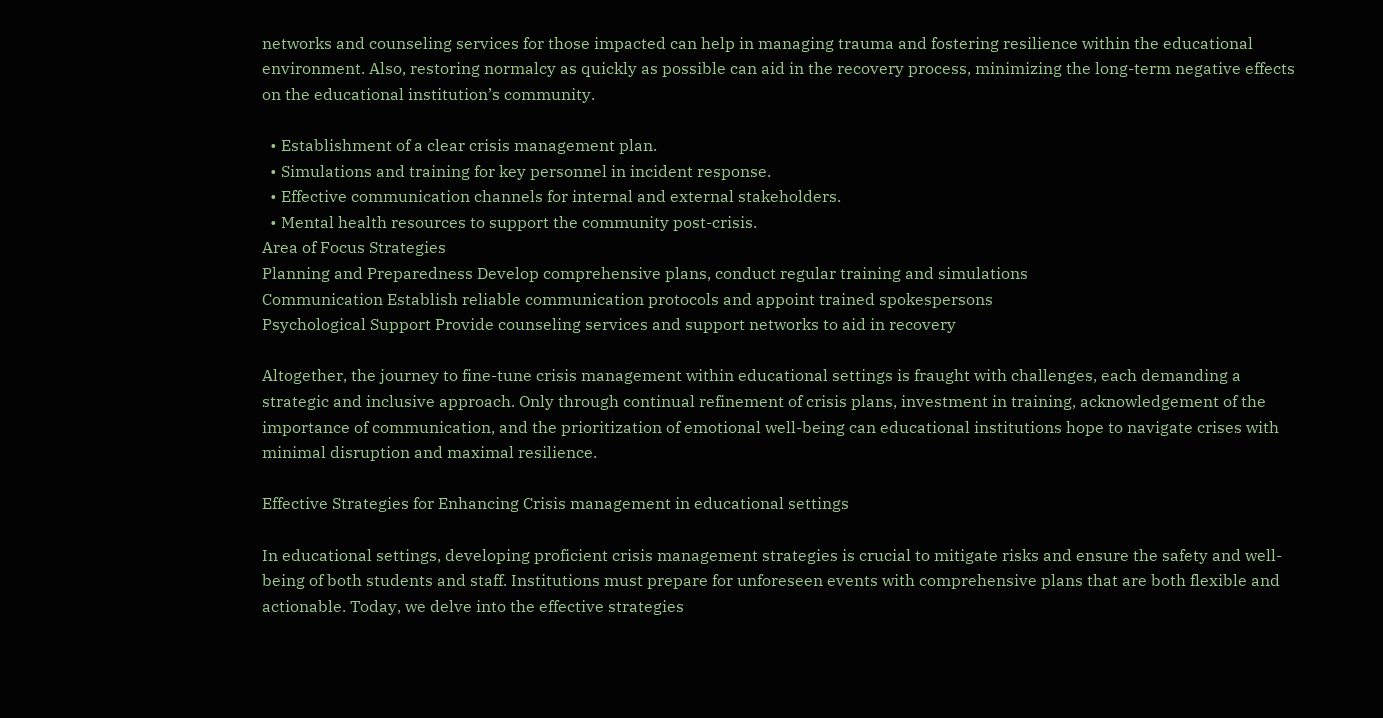networks and counseling services for those impacted can help in managing trauma and fostering resilience within the educational environment. Also, restoring normalcy as quickly as possible can aid in the recovery process, minimizing the long-term negative effects on the educational institution’s community.

  • Establishment of a clear crisis management plan.
  • Simulations and training for key personnel in incident response.
  • Effective communication channels for internal and external stakeholders.
  • Mental health resources to support the community post-crisis.
Area of Focus Strategies
Planning and Preparedness Develop comprehensive plans, conduct regular training and simulations
Communication Establish reliable communication protocols and appoint trained spokespersons
Psychological Support Provide counseling services and support networks to aid in recovery

Altogether, the journey to fine-tune crisis management within educational settings is fraught with challenges, each demanding a strategic and inclusive approach. Only through continual refinement of crisis plans, investment in training, acknowledgement of the importance of communication, and the prioritization of emotional well-being can educational institutions hope to navigate crises with minimal disruption and maximal resilience.

Effective Strategies for Enhancing Crisis management in educational settings

In educational settings, developing proficient crisis management strategies is crucial to mitigate risks and ensure the safety and well-being of both students and staff. Institutions must prepare for unforeseen events with comprehensive plans that are both flexible and actionable. Today, we delve into the effective strategies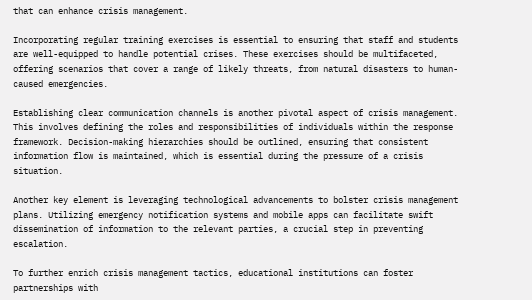that can enhance crisis management.

Incorporating regular training exercises is essential to ensuring that staff and students are well-equipped to handle potential crises. These exercises should be multifaceted, offering scenarios that cover a range of likely threats, from natural disasters to human-caused emergencies.

Establishing clear communication channels is another pivotal aspect of crisis management. This involves defining the roles and responsibilities of individuals within the response framework. Decision-making hierarchies should be outlined, ensuring that consistent information flow is maintained, which is essential during the pressure of a crisis situation.

Another key element is leveraging technological advancements to bolster crisis management plans. Utilizing emergency notification systems and mobile apps can facilitate swift dissemination of information to the relevant parties, a crucial step in preventing escalation.

To further enrich crisis management tactics, educational institutions can foster partnerships with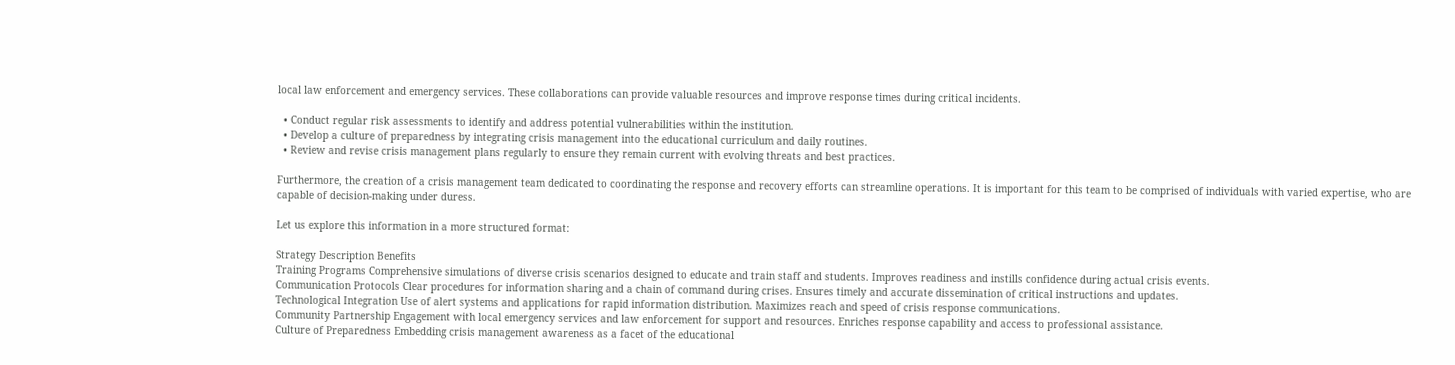local law enforcement and emergency services. These collaborations can provide valuable resources and improve response times during critical incidents.

  • Conduct regular risk assessments to identify and address potential vulnerabilities within the institution.
  • Develop a culture of preparedness by integrating crisis management into the educational curriculum and daily routines.
  • Review and revise crisis management plans regularly to ensure they remain current with evolving threats and best practices.

Furthermore, the creation of a crisis management team dedicated to coordinating the response and recovery efforts can streamline operations. It is important for this team to be comprised of individuals with varied expertise, who are capable of decision-making under duress.

Let us explore this information in a more structured format:

Strategy Description Benefits
Training Programs Comprehensive simulations of diverse crisis scenarios designed to educate and train staff and students. Improves readiness and instills confidence during actual crisis events.
Communication Protocols Clear procedures for information sharing and a chain of command during crises. Ensures timely and accurate dissemination of critical instructions and updates.
Technological Integration Use of alert systems and applications for rapid information distribution. Maximizes reach and speed of crisis response communications.
Community Partnership Engagement with local emergency services and law enforcement for support and resources. Enriches response capability and access to professional assistance.
Culture of Preparedness Embedding crisis management awareness as a facet of the educational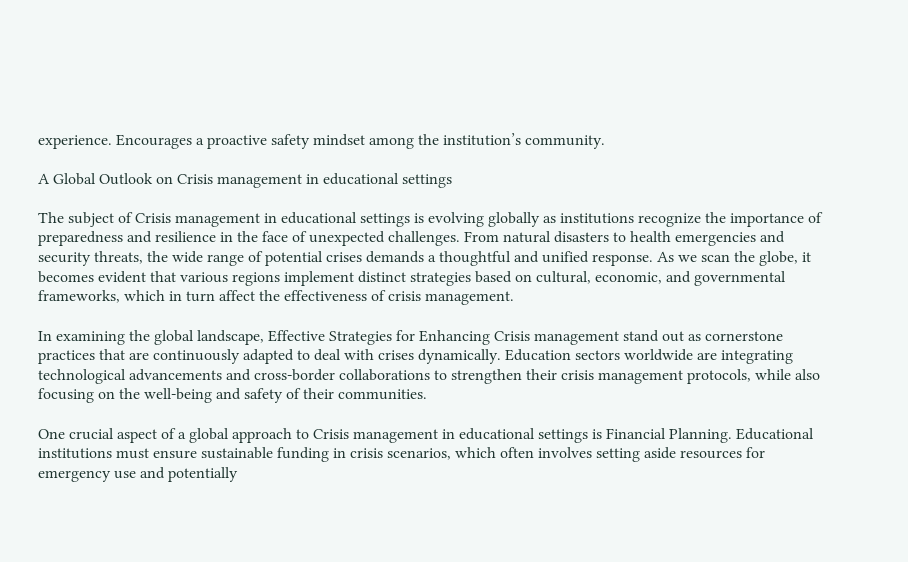experience. Encourages a proactive safety mindset among the institution’s community.

A Global Outlook on Crisis management in educational settings

The subject of Crisis management in educational settings is evolving globally as institutions recognize the importance of preparedness and resilience in the face of unexpected challenges. From natural disasters to health emergencies and security threats, the wide range of potential crises demands a thoughtful and unified response. As we scan the globe, it becomes evident that various regions implement distinct strategies based on cultural, economic, and governmental frameworks, which in turn affect the effectiveness of crisis management.

In examining the global landscape, Effective Strategies for Enhancing Crisis management stand out as cornerstone practices that are continuously adapted to deal with crises dynamically. Education sectors worldwide are integrating technological advancements and cross-border collaborations to strengthen their crisis management protocols, while also focusing on the well-being and safety of their communities.

One crucial aspect of a global approach to Crisis management in educational settings is Financial Planning. Educational institutions must ensure sustainable funding in crisis scenarios, which often involves setting aside resources for emergency use and potentially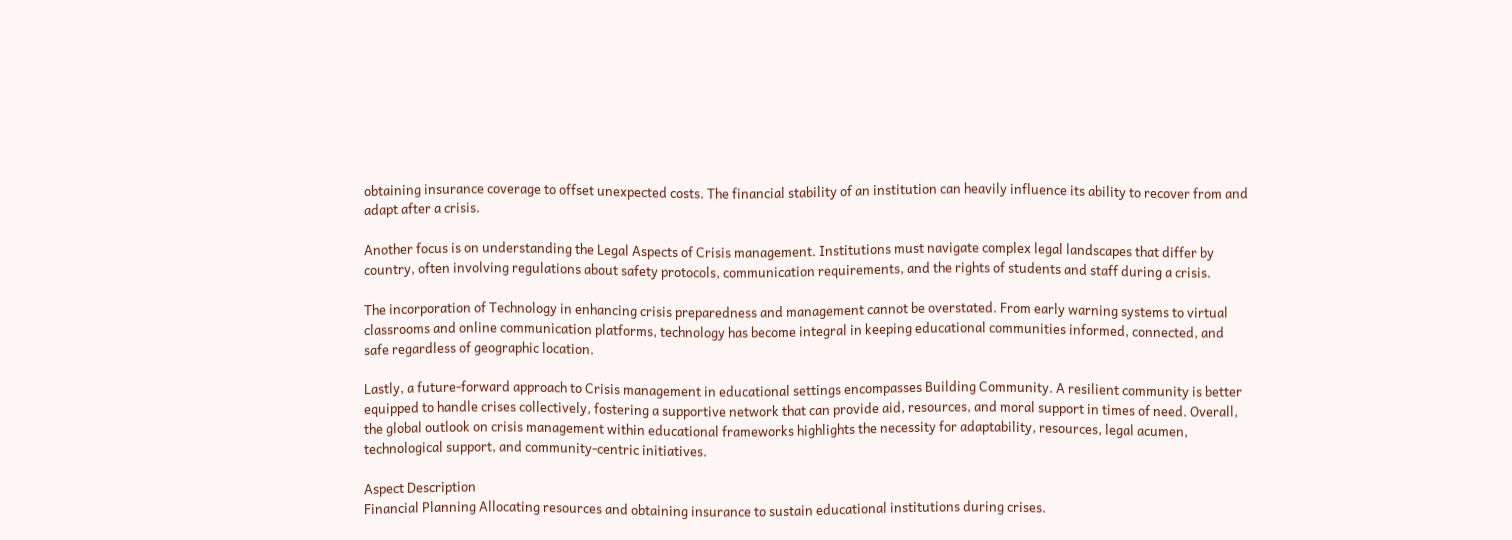obtaining insurance coverage to offset unexpected costs. The financial stability of an institution can heavily influence its ability to recover from and adapt after a crisis.

Another focus is on understanding the Legal Aspects of Crisis management. Institutions must navigate complex legal landscapes that differ by country, often involving regulations about safety protocols, communication requirements, and the rights of students and staff during a crisis.

The incorporation of Technology in enhancing crisis preparedness and management cannot be overstated. From early warning systems to virtual classrooms and online communication platforms, technology has become integral in keeping educational communities informed, connected, and safe regardless of geographic location.

Lastly, a future-forward approach to Crisis management in educational settings encompasses Building Community. A resilient community is better equipped to handle crises collectively, fostering a supportive network that can provide aid, resources, and moral support in times of need. Overall, the global outlook on crisis management within educational frameworks highlights the necessity for adaptability, resources, legal acumen, technological support, and community-centric initiatives.

Aspect Description
Financial Planning Allocating resources and obtaining insurance to sustain educational institutions during crises.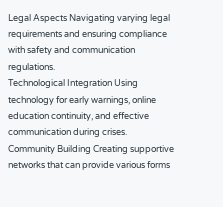Legal Aspects Navigating varying legal requirements and ensuring compliance with safety and communication regulations.
Technological Integration Using technology for early warnings, online education continuity, and effective communication during crises.
Community Building Creating supportive networks that can provide various forms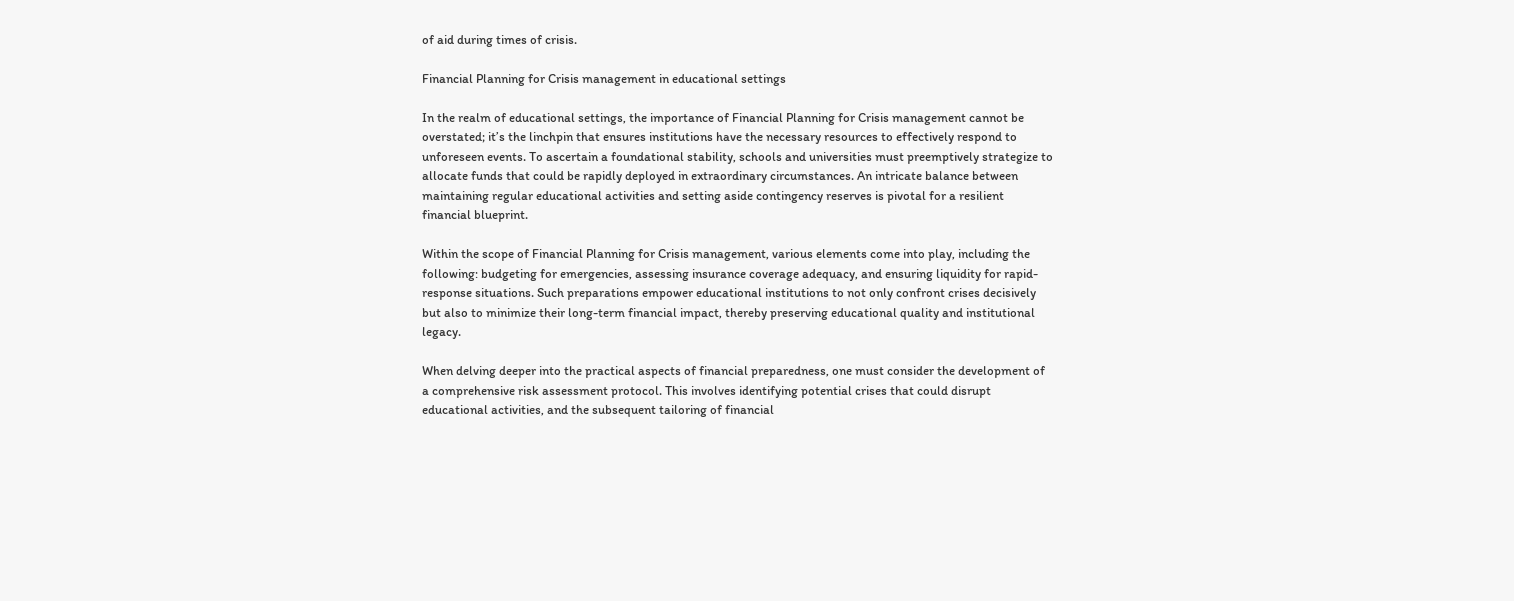of aid during times of crisis.

Financial Planning for Crisis management in educational settings

In the realm of educational settings, the importance of Financial Planning for Crisis management cannot be overstated; it’s the linchpin that ensures institutions have the necessary resources to effectively respond to unforeseen events. To ascertain a foundational stability, schools and universities must preemptively strategize to allocate funds that could be rapidly deployed in extraordinary circumstances. An intricate balance between maintaining regular educational activities and setting aside contingency reserves is pivotal for a resilient financial blueprint.

Within the scope of Financial Planning for Crisis management, various elements come into play, including the following: budgeting for emergencies, assessing insurance coverage adequacy, and ensuring liquidity for rapid-response situations. Such preparations empower educational institutions to not only confront crises decisively but also to minimize their long-term financial impact, thereby preserving educational quality and institutional legacy.

When delving deeper into the practical aspects of financial preparedness, one must consider the development of a comprehensive risk assessment protocol. This involves identifying potential crises that could disrupt educational activities, and the subsequent tailoring of financial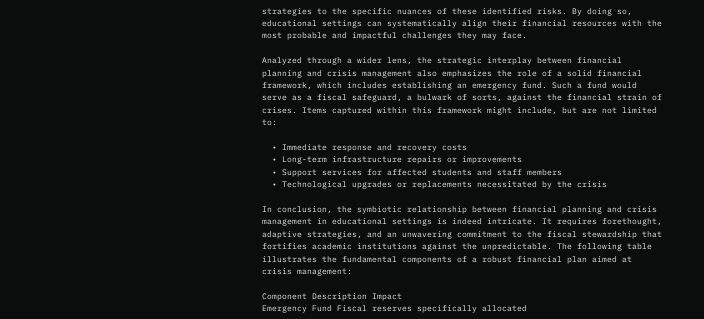strategies to the specific nuances of these identified risks. By doing so, educational settings can systematically align their financial resources with the most probable and impactful challenges they may face.

Analyzed through a wider lens, the strategic interplay between financial planning and crisis management also emphasizes the role of a solid financial framework, which includes establishing an emergency fund. Such a fund would serve as a fiscal safeguard, a bulwark of sorts, against the financial strain of crises. Items captured within this framework might include, but are not limited to:

  • Immediate response and recovery costs
  • Long-term infrastructure repairs or improvements
  • Support services for affected students and staff members
  • Technological upgrades or replacements necessitated by the crisis

In conclusion, the symbiotic relationship between financial planning and crisis management in educational settings is indeed intricate. It requires forethought, adaptive strategies, and an unwavering commitment to the fiscal stewardship that fortifies academic institutions against the unpredictable. The following table illustrates the fundamental components of a robust financial plan aimed at crisis management:

Component Description Impact
Emergency Fund Fiscal reserves specifically allocated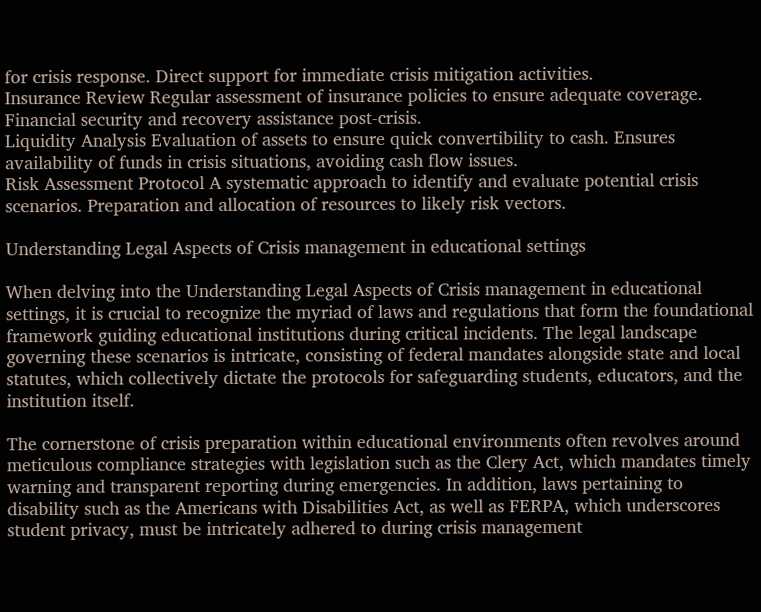for crisis response. Direct support for immediate crisis mitigation activities.
Insurance Review Regular assessment of insurance policies to ensure adequate coverage. Financial security and recovery assistance post-crisis.
Liquidity Analysis Evaluation of assets to ensure quick convertibility to cash. Ensures availability of funds in crisis situations, avoiding cash flow issues.
Risk Assessment Protocol A systematic approach to identify and evaluate potential crisis scenarios. Preparation and allocation of resources to likely risk vectors.

Understanding Legal Aspects of Crisis management in educational settings

When delving into the Understanding Legal Aspects of Crisis management in educational settings, it is crucial to recognize the myriad of laws and regulations that form the foundational framework guiding educational institutions during critical incidents. The legal landscape governing these scenarios is intricate, consisting of federal mandates alongside state and local statutes, which collectively dictate the protocols for safeguarding students, educators, and the institution itself.

The cornerstone of crisis preparation within educational environments often revolves around meticulous compliance strategies with legislation such as the Clery Act, which mandates timely warning and transparent reporting during emergencies. In addition, laws pertaining to disability such as the Americans with Disabilities Act, as well as FERPA, which underscores student privacy, must be intricately adhered to during crisis management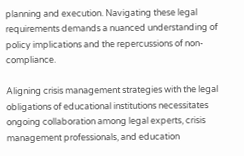planning and execution. Navigating these legal requirements demands a nuanced understanding of policy implications and the repercussions of non-compliance.

Aligning crisis management strategies with the legal obligations of educational institutions necessitates ongoing collaboration among legal experts, crisis management professionals, and education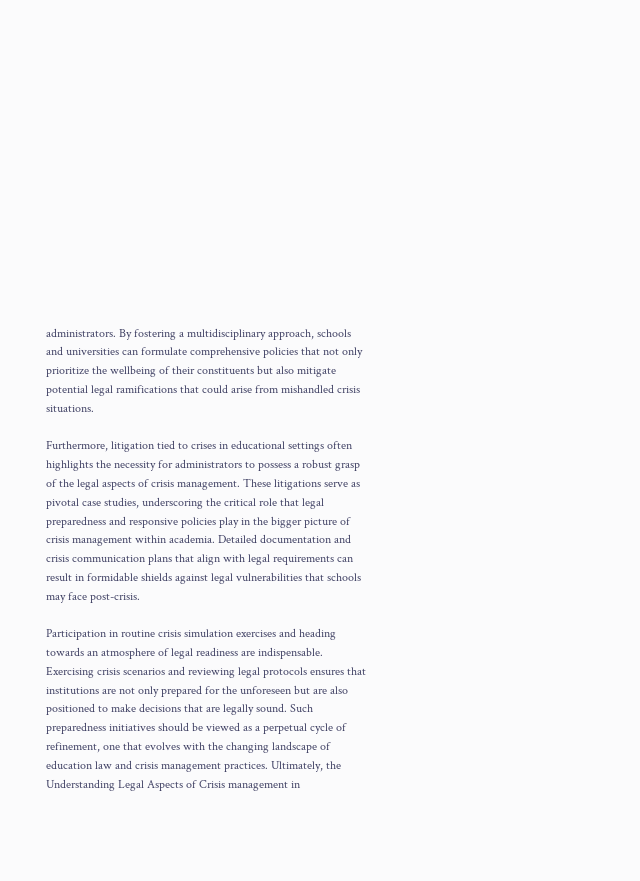administrators. By fostering a multidisciplinary approach, schools and universities can formulate comprehensive policies that not only prioritize the wellbeing of their constituents but also mitigate potential legal ramifications that could arise from mishandled crisis situations.

Furthermore, litigation tied to crises in educational settings often highlights the necessity for administrators to possess a robust grasp of the legal aspects of crisis management. These litigations serve as pivotal case studies, underscoring the critical role that legal preparedness and responsive policies play in the bigger picture of crisis management within academia. Detailed documentation and crisis communication plans that align with legal requirements can result in formidable shields against legal vulnerabilities that schools may face post-crisis.

Participation in routine crisis simulation exercises and heading towards an atmosphere of legal readiness are indispensable. Exercising crisis scenarios and reviewing legal protocols ensures that institutions are not only prepared for the unforeseen but are also positioned to make decisions that are legally sound. Such preparedness initiatives should be viewed as a perpetual cycle of refinement, one that evolves with the changing landscape of education law and crisis management practices. Ultimately, the Understanding Legal Aspects of Crisis management in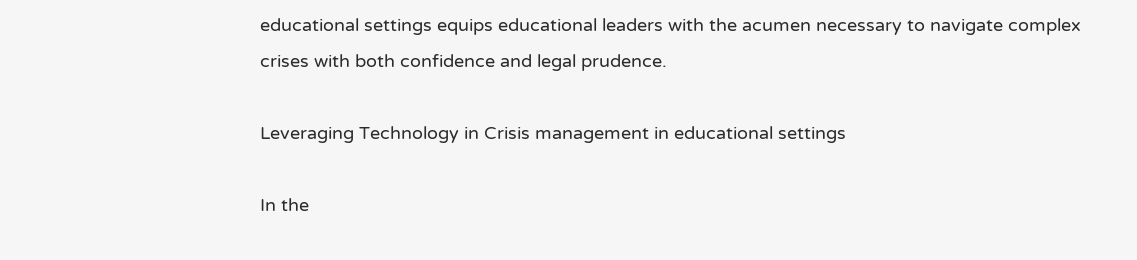educational settings equips educational leaders with the acumen necessary to navigate complex crises with both confidence and legal prudence.

Leveraging Technology in Crisis management in educational settings

In the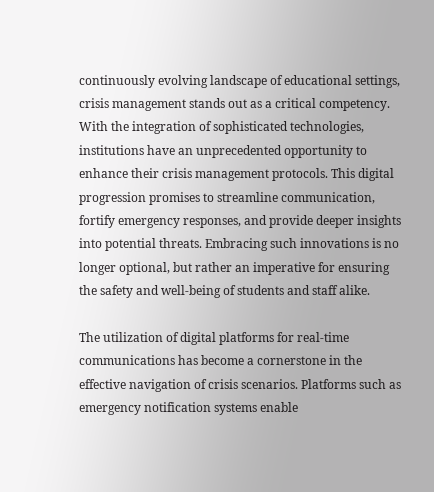continuously evolving landscape of educational settings, crisis management stands out as a critical competency. With the integration of sophisticated technologies, institutions have an unprecedented opportunity to enhance their crisis management protocols. This digital progression promises to streamline communication, fortify emergency responses, and provide deeper insights into potential threats. Embracing such innovations is no longer optional, but rather an imperative for ensuring the safety and well-being of students and staff alike.

The utilization of digital platforms for real-time communications has become a cornerstone in the effective navigation of crisis scenarios. Platforms such as emergency notification systems enable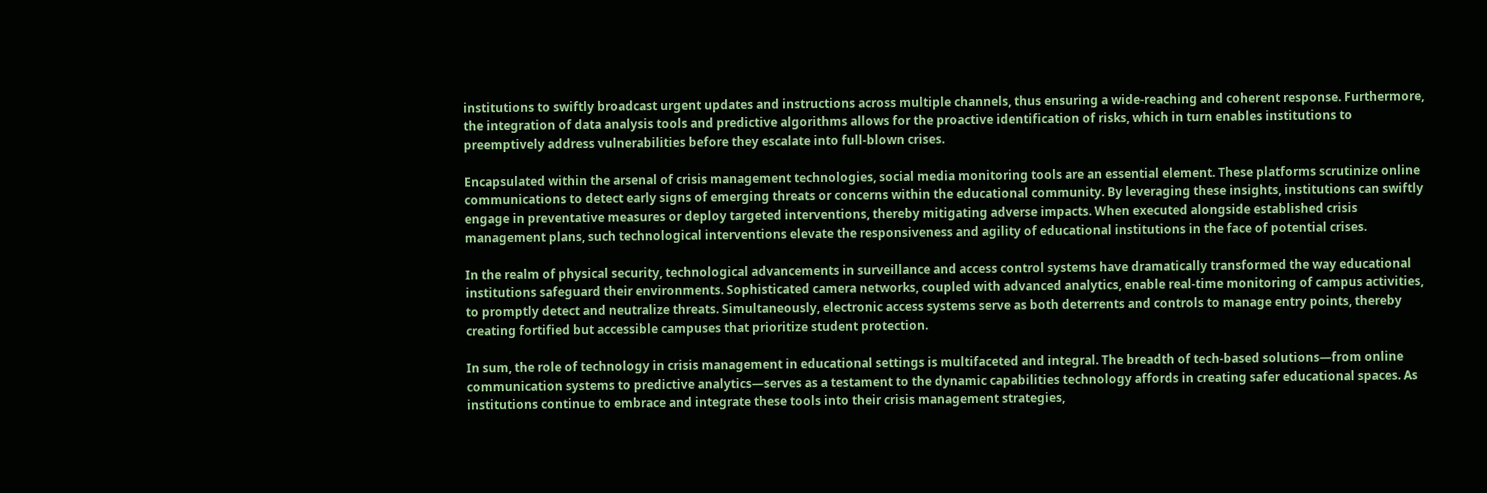institutions to swiftly broadcast urgent updates and instructions across multiple channels, thus ensuring a wide-reaching and coherent response. Furthermore, the integration of data analysis tools and predictive algorithms allows for the proactive identification of risks, which in turn enables institutions to preemptively address vulnerabilities before they escalate into full-blown crises.

Encapsulated within the arsenal of crisis management technologies, social media monitoring tools are an essential element. These platforms scrutinize online communications to detect early signs of emerging threats or concerns within the educational community. By leveraging these insights, institutions can swiftly engage in preventative measures or deploy targeted interventions, thereby mitigating adverse impacts. When executed alongside established crisis management plans, such technological interventions elevate the responsiveness and agility of educational institutions in the face of potential crises.

In the realm of physical security, technological advancements in surveillance and access control systems have dramatically transformed the way educational institutions safeguard their environments. Sophisticated camera networks, coupled with advanced analytics, enable real-time monitoring of campus activities, to promptly detect and neutralize threats. Simultaneously, electronic access systems serve as both deterrents and controls to manage entry points, thereby creating fortified but accessible campuses that prioritize student protection.

In sum, the role of technology in crisis management in educational settings is multifaceted and integral. The breadth of tech-based solutions—from online communication systems to predictive analytics—serves as a testament to the dynamic capabilities technology affords in creating safer educational spaces. As institutions continue to embrace and integrate these tools into their crisis management strategies,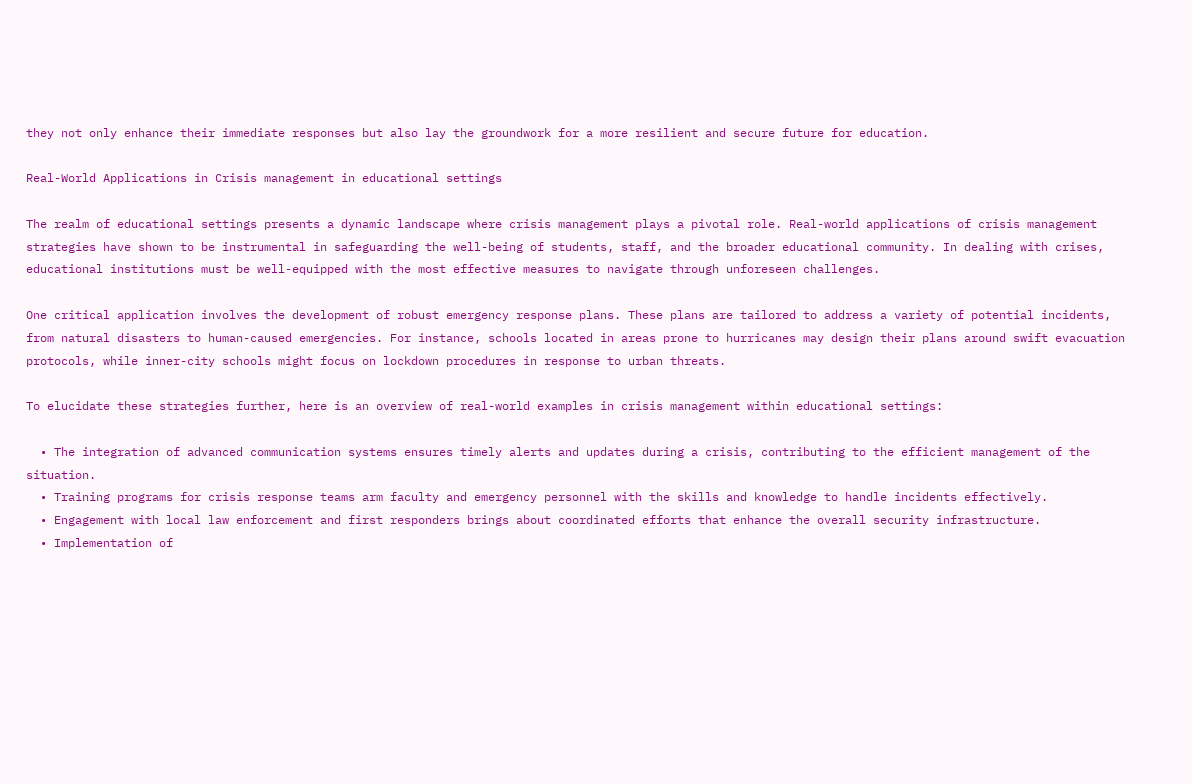they not only enhance their immediate responses but also lay the groundwork for a more resilient and secure future for education.

Real-World Applications in Crisis management in educational settings

The realm of educational settings presents a dynamic landscape where crisis management plays a pivotal role. Real-world applications of crisis management strategies have shown to be instrumental in safeguarding the well-being of students, staff, and the broader educational community. In dealing with crises, educational institutions must be well-equipped with the most effective measures to navigate through unforeseen challenges.

One critical application involves the development of robust emergency response plans. These plans are tailored to address a variety of potential incidents, from natural disasters to human-caused emergencies. For instance, schools located in areas prone to hurricanes may design their plans around swift evacuation protocols, while inner-city schools might focus on lockdown procedures in response to urban threats.

To elucidate these strategies further, here is an overview of real-world examples in crisis management within educational settings:

  • The integration of advanced communication systems ensures timely alerts and updates during a crisis, contributing to the efficient management of the situation.
  • Training programs for crisis response teams arm faculty and emergency personnel with the skills and knowledge to handle incidents effectively.
  • Engagement with local law enforcement and first responders brings about coordinated efforts that enhance the overall security infrastructure.
  • Implementation of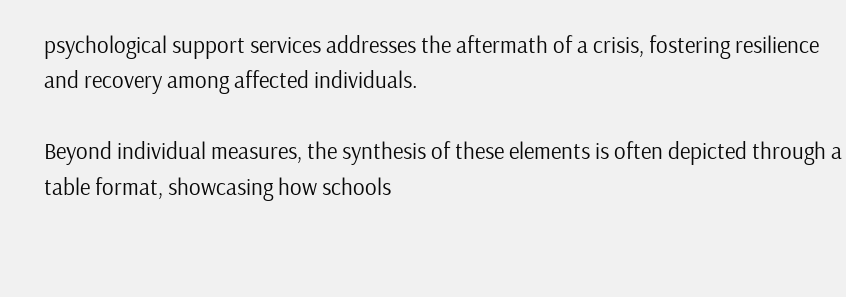psychological support services addresses the aftermath of a crisis, fostering resilience and recovery among affected individuals.

Beyond individual measures, the synthesis of these elements is often depicted through a table format, showcasing how schools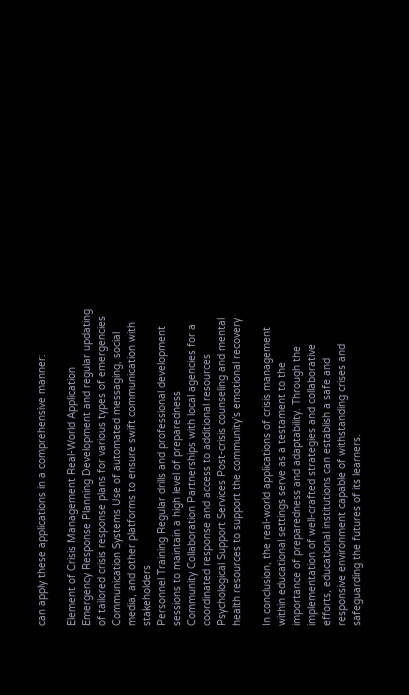can apply these applications in a comprehensive manner:

Element of Crisis Management Real-World Application
Emergency Response Planning Development and regular updating of tailored crisis response plans for various types of emergencies
Communication Systems Use of automated messaging, social media, and other platforms to ensure swift communication with stakeholders
Personnel Training Regular drills and professional development sessions to maintain a high level of preparedness
Community Collaboration Partnerships with local agencies for a coordinated response and access to additional resources
Psychological Support Services Post-crisis counseling and mental health resources to support the community’s emotional recovery

In conclusion, the real-world applications of crisis management within educational settings serve as a testament to the importance of preparedness and adaptability. Through the implementation of well-crafted strategies and collaborative efforts, educational institutions can establish a safe and responsive environment capable of withstanding crises and safeguarding the futures of its learners.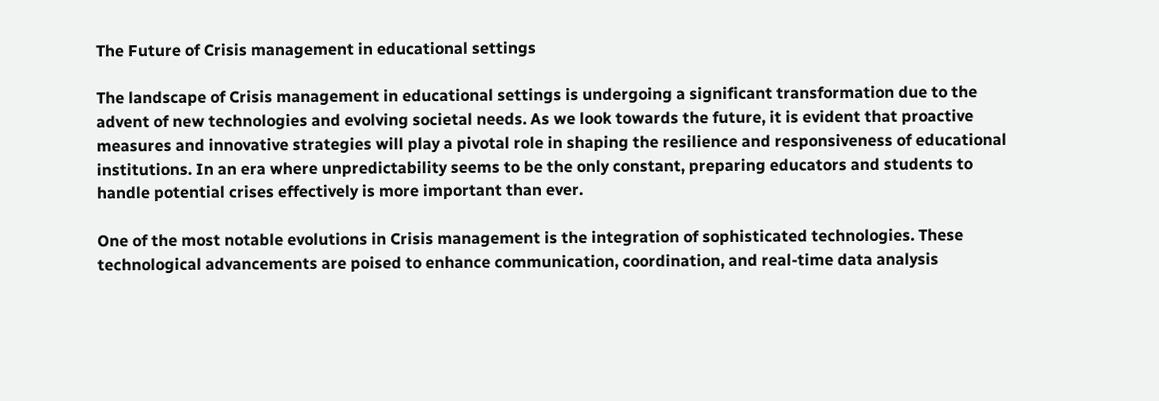The Future of Crisis management in educational settings

The landscape of Crisis management in educational settings is undergoing a significant transformation due to the advent of new technologies and evolving societal needs. As we look towards the future, it is evident that proactive measures and innovative strategies will play a pivotal role in shaping the resilience and responsiveness of educational institutions. In an era where unpredictability seems to be the only constant, preparing educators and students to handle potential crises effectively is more important than ever.

One of the most notable evolutions in Crisis management is the integration of sophisticated technologies. These technological advancements are poised to enhance communication, coordination, and real-time data analysis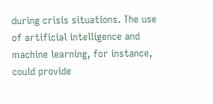during crisis situations. The use of artificial intelligence and machine learning, for instance, could provide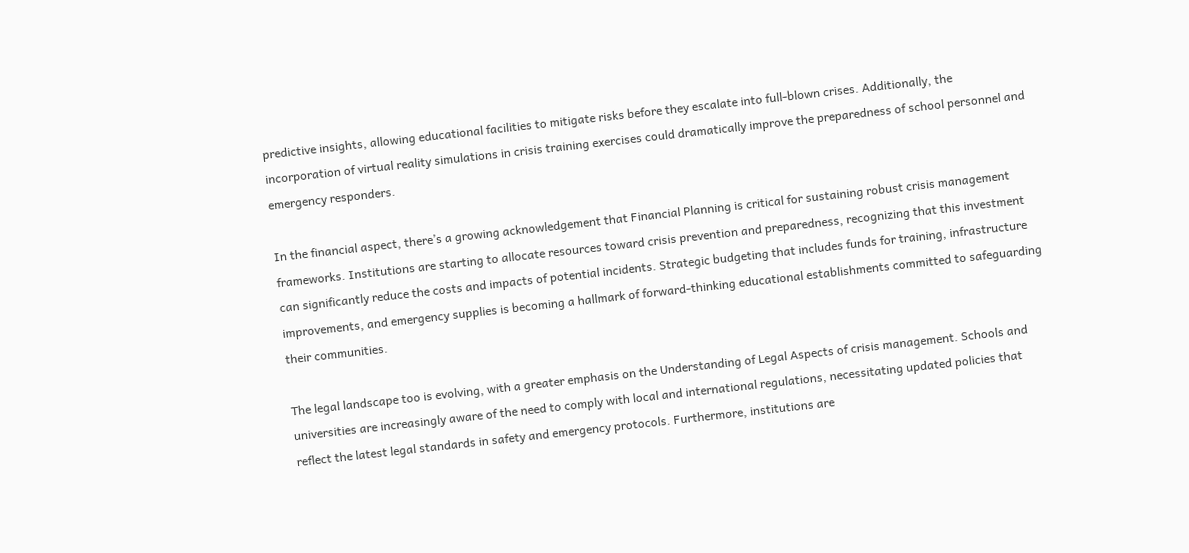predictive insights, allowing educational facilities to mitigate risks before they escalate into full-blown crises. Additionally, the incorporation of virtual reality simulations in crisis training exercises could dramatically improve the preparedness of school personnel and emergency responders.

In the financial aspect, there’s a growing acknowledgement that Financial Planning is critical for sustaining robust crisis management frameworks. Institutions are starting to allocate resources toward crisis prevention and preparedness, recognizing that this investment can significantly reduce the costs and impacts of potential incidents. Strategic budgeting that includes funds for training, infrastructure improvements, and emergency supplies is becoming a hallmark of forward-thinking educational establishments committed to safeguarding their communities.

The legal landscape too is evolving, with a greater emphasis on the Understanding of Legal Aspects of crisis management. Schools and universities are increasingly aware of the need to comply with local and international regulations, necessitating updated policies that reflect the latest legal standards in safety and emergency protocols. Furthermore, institutions are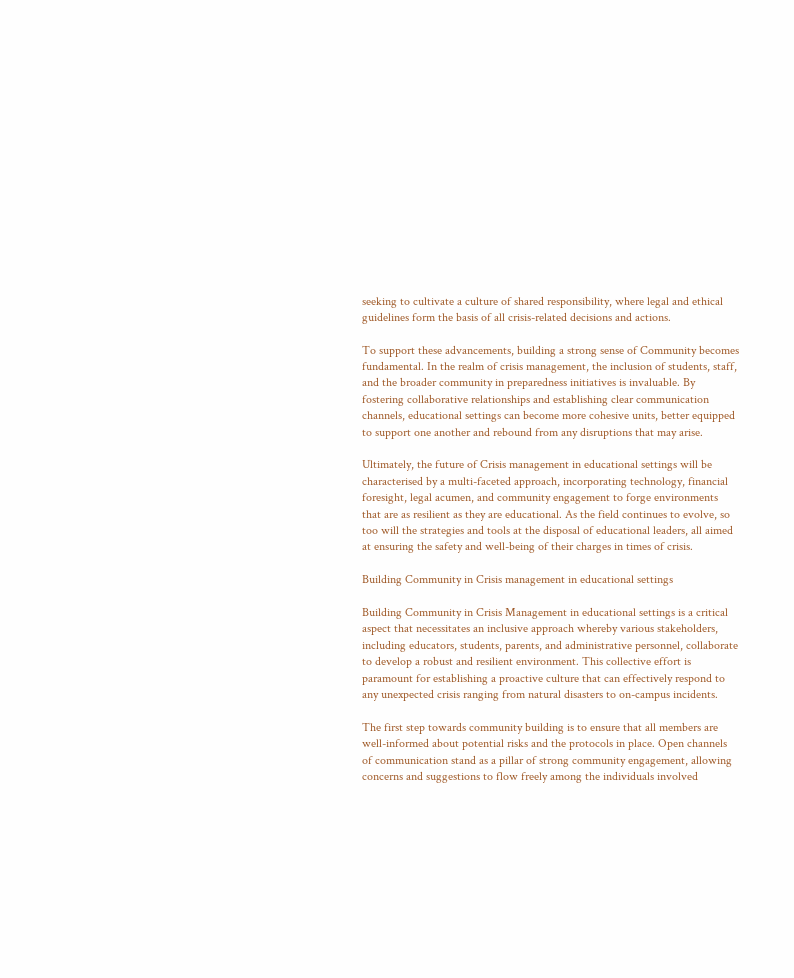seeking to cultivate a culture of shared responsibility, where legal and ethical guidelines form the basis of all crisis-related decisions and actions.

To support these advancements, building a strong sense of Community becomes fundamental. In the realm of crisis management, the inclusion of students, staff, and the broader community in preparedness initiatives is invaluable. By fostering collaborative relationships and establishing clear communication channels, educational settings can become more cohesive units, better equipped to support one another and rebound from any disruptions that may arise.

Ultimately, the future of Crisis management in educational settings will be characterised by a multi-faceted approach, incorporating technology, financial foresight, legal acumen, and community engagement to forge environments that are as resilient as they are educational. As the field continues to evolve, so too will the strategies and tools at the disposal of educational leaders, all aimed at ensuring the safety and well-being of their charges in times of crisis.

Building Community in Crisis management in educational settings

Building Community in Crisis Management in educational settings is a critical aspect that necessitates an inclusive approach whereby various stakeholders, including educators, students, parents, and administrative personnel, collaborate to develop a robust and resilient environment. This collective effort is paramount for establishing a proactive culture that can effectively respond to any unexpected crisis ranging from natural disasters to on-campus incidents.

The first step towards community building is to ensure that all members are well-informed about potential risks and the protocols in place. Open channels of communication stand as a pillar of strong community engagement, allowing concerns and suggestions to flow freely among the individuals involved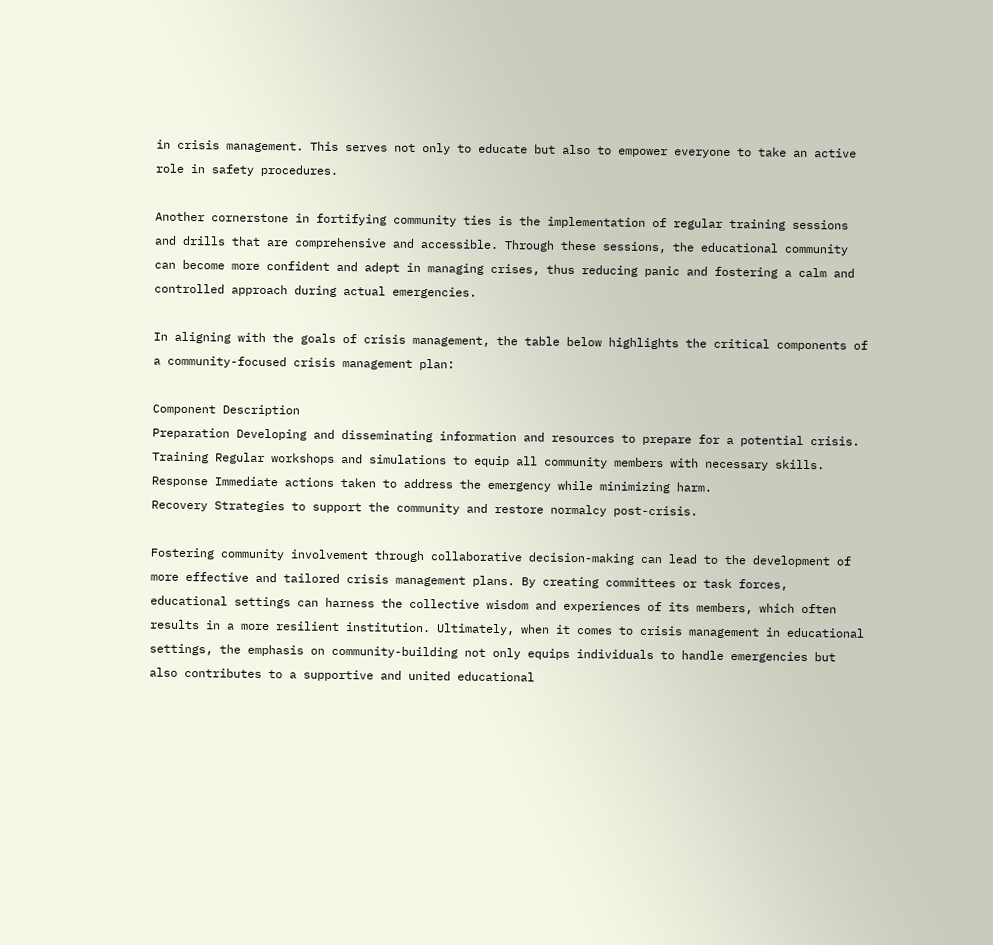in crisis management. This serves not only to educate but also to empower everyone to take an active role in safety procedures.

Another cornerstone in fortifying community ties is the implementation of regular training sessions and drills that are comprehensive and accessible. Through these sessions, the educational community can become more confident and adept in managing crises, thus reducing panic and fostering a calm and controlled approach during actual emergencies.

In aligning with the goals of crisis management, the table below highlights the critical components of a community-focused crisis management plan:

Component Description
Preparation Developing and disseminating information and resources to prepare for a potential crisis.
Training Regular workshops and simulations to equip all community members with necessary skills.
Response Immediate actions taken to address the emergency while minimizing harm.
Recovery Strategies to support the community and restore normalcy post-crisis.

Fostering community involvement through collaborative decision-making can lead to the development of more effective and tailored crisis management plans. By creating committees or task forces, educational settings can harness the collective wisdom and experiences of its members, which often results in a more resilient institution. Ultimately, when it comes to crisis management in educational settings, the emphasis on community-building not only equips individuals to handle emergencies but also contributes to a supportive and united educational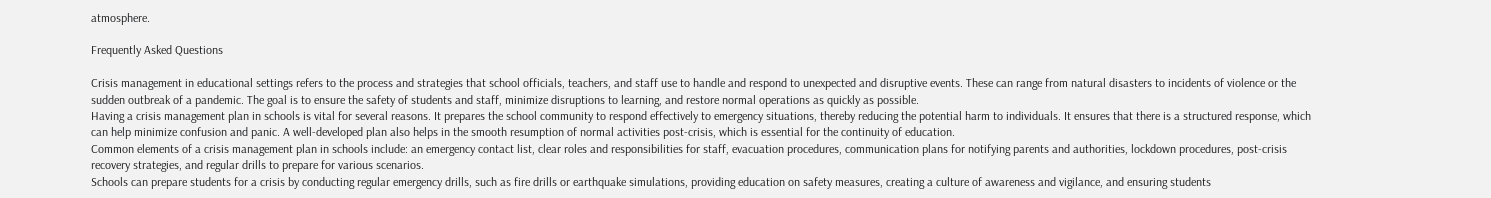atmosphere.

Frequently Asked Questions

Crisis management in educational settings refers to the process and strategies that school officials, teachers, and staff use to handle and respond to unexpected and disruptive events. These can range from natural disasters to incidents of violence or the sudden outbreak of a pandemic. The goal is to ensure the safety of students and staff, minimize disruptions to learning, and restore normal operations as quickly as possible.
Having a crisis management plan in schools is vital for several reasons. It prepares the school community to respond effectively to emergency situations, thereby reducing the potential harm to individuals. It ensures that there is a structured response, which can help minimize confusion and panic. A well-developed plan also helps in the smooth resumption of normal activities post-crisis, which is essential for the continuity of education.
Common elements of a crisis management plan in schools include: an emergency contact list, clear roles and responsibilities for staff, evacuation procedures, communication plans for notifying parents and authorities, lockdown procedures, post-crisis recovery strategies, and regular drills to prepare for various scenarios.
Schools can prepare students for a crisis by conducting regular emergency drills, such as fire drills or earthquake simulations, providing education on safety measures, creating a culture of awareness and vigilance, and ensuring students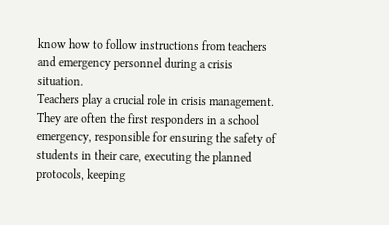know how to follow instructions from teachers and emergency personnel during a crisis situation.
Teachers play a crucial role in crisis management. They are often the first responders in a school emergency, responsible for ensuring the safety of students in their care, executing the planned protocols, keeping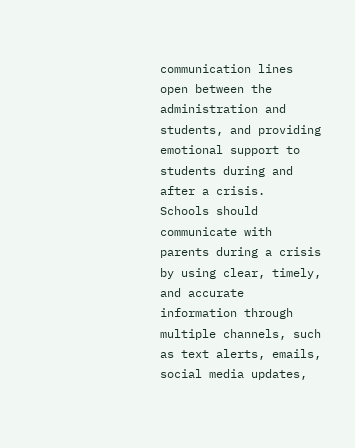communication lines open between the administration and students, and providing emotional support to students during and after a crisis.
Schools should communicate with parents during a crisis by using clear, timely, and accurate information through multiple channels, such as text alerts, emails, social media updates,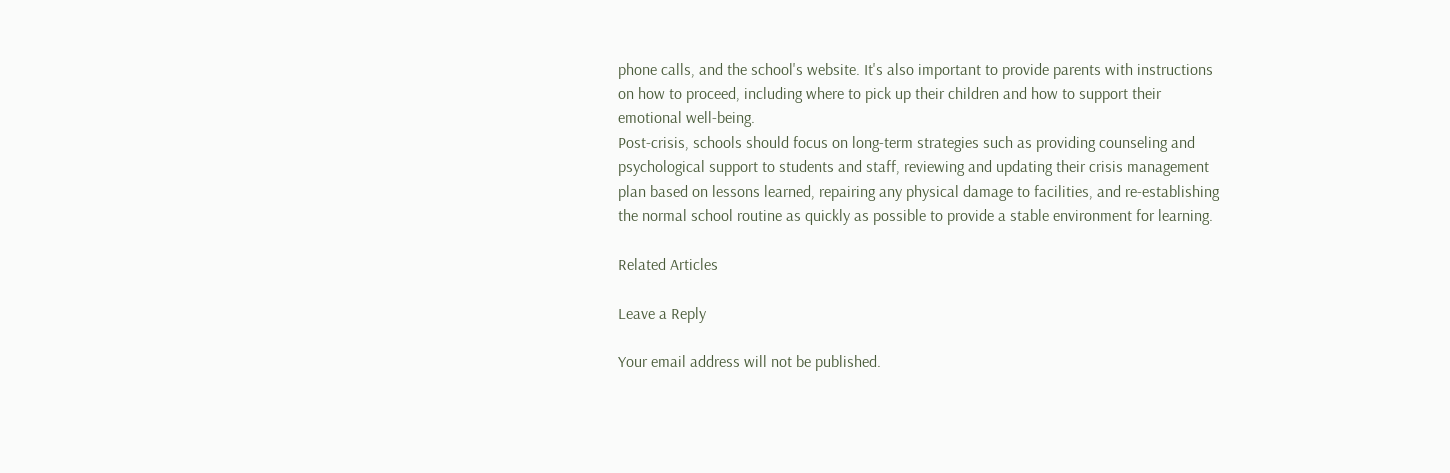phone calls, and the school's website. It's also important to provide parents with instructions on how to proceed, including where to pick up their children and how to support their emotional well-being.
Post-crisis, schools should focus on long-term strategies such as providing counseling and psychological support to students and staff, reviewing and updating their crisis management plan based on lessons learned, repairing any physical damage to facilities, and re-establishing the normal school routine as quickly as possible to provide a stable environment for learning.

Related Articles

Leave a Reply

Your email address will not be published.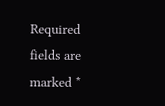Required fields are marked *